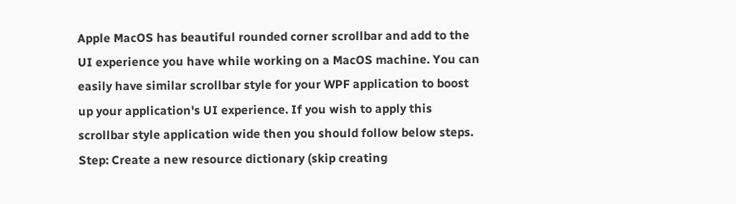Apple MacOS has beautiful rounded corner scrollbar and add to the UI experience you have while working on a MacOS machine. You can easily have similar scrollbar style for your WPF application to boost up your application's UI experience. If you wish to apply this scrollbar style application wide then you should follow below steps. Step: Create a new resource dictionary (skip creating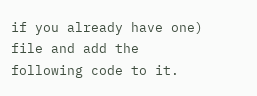if you already have one) file and add the following code to it.